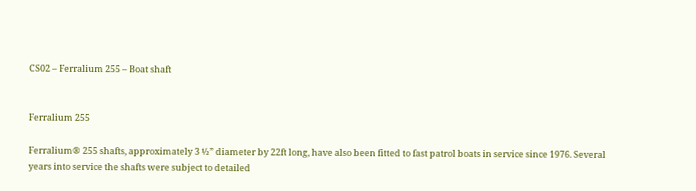CS02 – Ferralium 255 – Boat shaft


Ferralium 255

Ferralium® 255 shafts, approximately 3 ½” diameter by 22ft long, have also been fitted to fast patrol boats in service since 1976. Several years into service the shafts were subject to detailed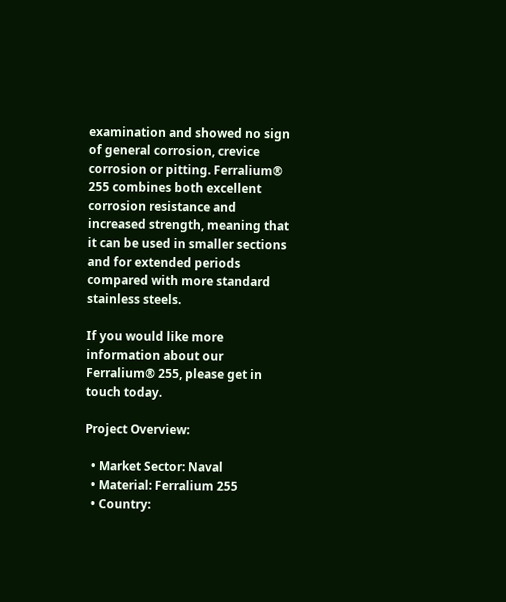examination and showed no sign of general corrosion, crevice corrosion or pitting. Ferralium® 255 combines both excellent corrosion resistance and increased strength, meaning that it can be used in smaller sections and for extended periods compared with more standard stainless steels.

If you would like more information about our Ferralium® 255, please get in touch today.

Project Overview:

  • Market Sector: Naval
  • Material: Ferralium 255
  • Country: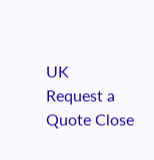UK
Request a Quote Close